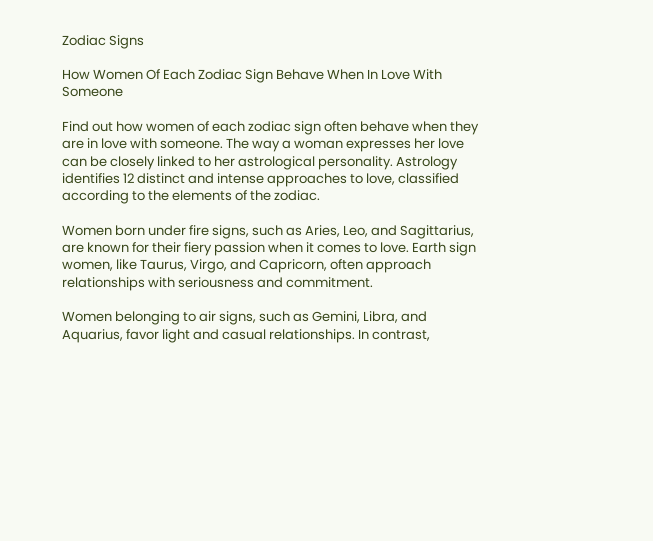Zodiac Signs

How Women Of Each Zodiac Sign Behave When In Love With Someone

Find out how women of each zodiac sign often behave when they are in love with someone. The way a woman expresses her love can be closely linked to her astrological personality. Astrology identifies 12 distinct and intense approaches to love, classified according to the elements of the zodiac.

Women born under fire signs, such as Aries, Leo, and Sagittarius, are known for their fiery passion when it comes to love. Earth sign women, like Taurus, Virgo, and Capricorn, often approach relationships with seriousness and commitment.

Women belonging to air signs, such as Gemini, Libra, and Aquarius, favor light and casual relationships. In contrast,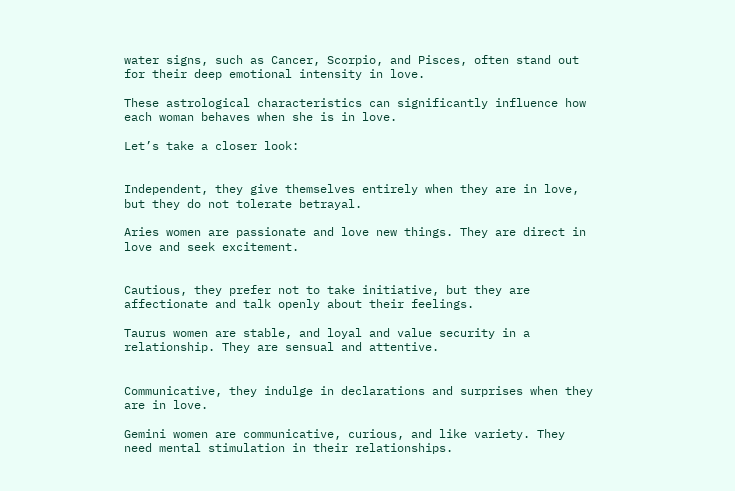water signs, such as Cancer, Scorpio, and Pisces, often stand out for their deep emotional intensity in love.

These astrological characteristics can significantly influence how each woman behaves when she is in love.

Let’s take a closer look:


Independent, they give themselves entirely when they are in love, but they do not tolerate betrayal.

Aries women are passionate and love new things. They are direct in love and seek excitement.


Cautious, they prefer not to take initiative, but they are affectionate and talk openly about their feelings.

Taurus women are stable, and loyal and value security in a relationship. They are sensual and attentive.


Communicative, they indulge in declarations and surprises when they are in love.

Gemini women are communicative, curious, and like variety. They need mental stimulation in their relationships.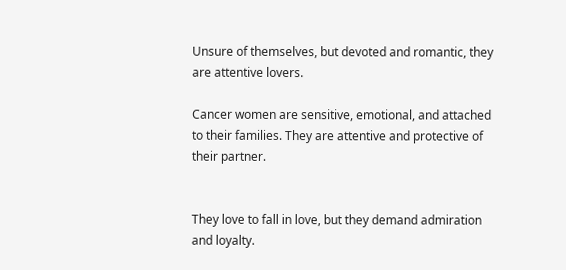Unsure of themselves, but devoted and romantic, they are attentive lovers.

Cancer women are sensitive, emotional, and attached to their families. They are attentive and protective of their partner.


They love to fall in love, but they demand admiration and loyalty.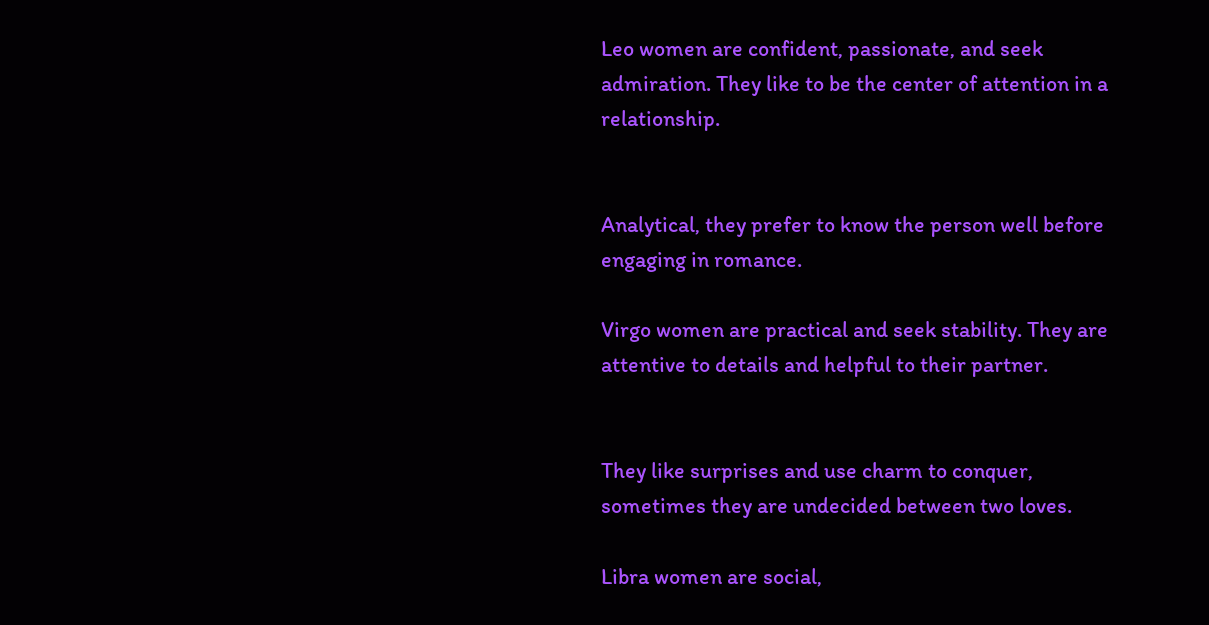Leo women are confident, passionate, and seek admiration. They like to be the center of attention in a relationship.


Analytical, they prefer to know the person well before engaging in romance.

Virgo women are practical and seek stability. They are attentive to details and helpful to their partner.


They like surprises and use charm to conquer, sometimes they are undecided between two loves.

Libra women are social,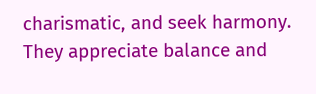charismatic, and seek harmony. They appreciate balance and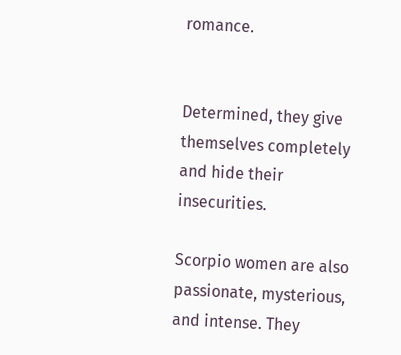romance.


Determined, they give themselves completely and hide their insecurities.

Scorpio women are also passionate, mysterious, and intense. They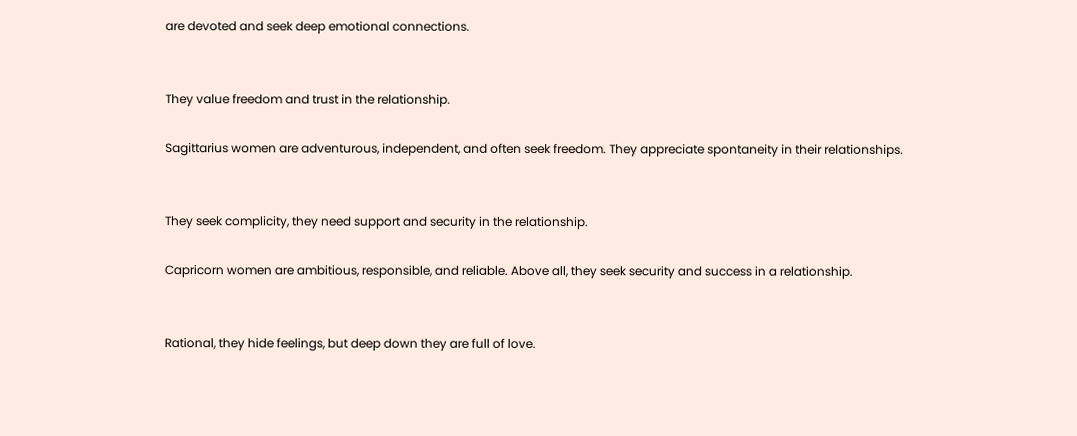are devoted and seek deep emotional connections.


They value freedom and trust in the relationship.

Sagittarius women are adventurous, independent, and often seek freedom. They appreciate spontaneity in their relationships.


They seek complicity, they need support and security in the relationship.

Capricorn women are ambitious, responsible, and reliable. Above all, they seek security and success in a relationship.


Rational, they hide feelings, but deep down they are full of love.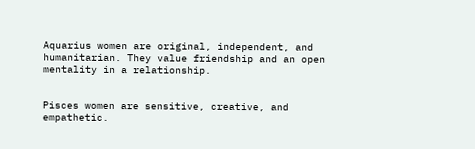Aquarius women are original, independent, and humanitarian. They value friendship and an open mentality in a relationship.


Pisces women are sensitive, creative, and empathetic.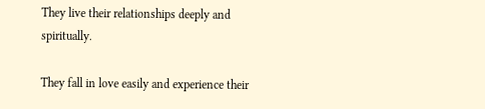They live their relationships deeply and spiritually.

They fall in love easily and experience their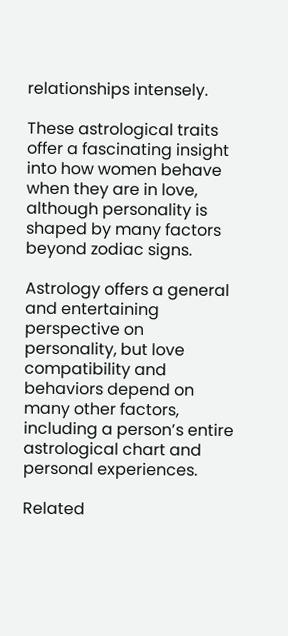relationships intensely.

These astrological traits offer a fascinating insight into how women behave when they are in love, although personality is shaped by many factors beyond zodiac signs.

Astrology offers a general and entertaining perspective on personality, but love compatibility and behaviors depend on many other factors, including a person’s entire astrological chart and personal experiences.

Related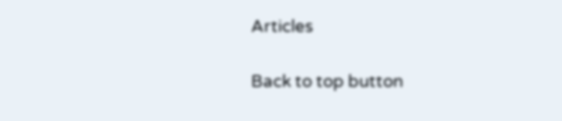Articles

Back to top button